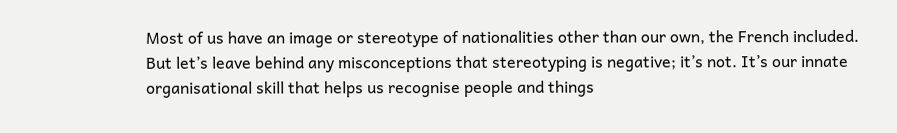Most of us have an image or stereotype of nationalities other than our own, the French included. But let’s leave behind any misconceptions that stereotyping is negative; it’s not. It’s our innate organisational skill that helps us recognise people and things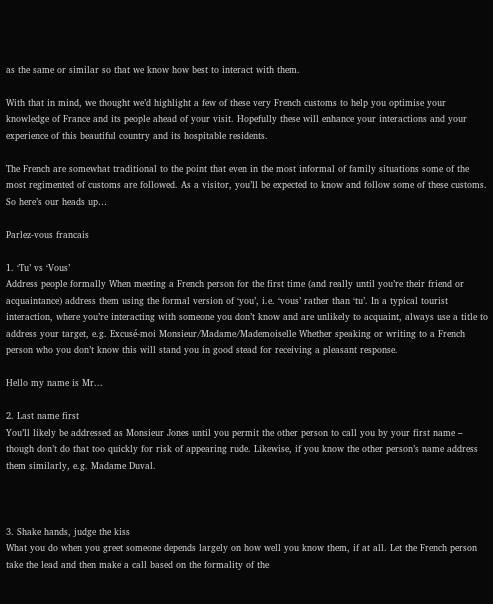as the same or similar so that we know how best to interact with them.

With that in mind, we thought we’d highlight a few of these very French customs to help you optimise your knowledge of France and its people ahead of your visit. Hopefully these will enhance your interactions and your experience of this beautiful country and its hospitable residents.

The French are somewhat traditional to the point that even in the most informal of family situations some of the most regimented of customs are followed. As a visitor, you’ll be expected to know and follow some of these customs. So here’s our heads up…

Parlez-vous francais

1. ‘Tu’ vs ‘Vous’
Address people formally When meeting a French person for the first time (and really until you’re their friend or acquaintance) address them using the formal version of ‘you’, i.e. ‘vous’ rather than ‘tu’. In a typical tourist interaction, where you’re interacting with someone you don’t know and are unlikely to acquaint, always use a title to address your target, e.g. Excusé-moi Monsieur/Madame/Mademoiselle Whether speaking or writing to a French person who you don’t know this will stand you in good stead for receiving a pleasant response.

Hello my name is Mr...

2. Last name first
You’ll likely be addressed as Monsieur Jones until you permit the other person to call you by your first name – though don’t do that too quickly for risk of appearing rude. Likewise, if you know the other person’s name address them similarly, e.g. Madame Duval.



3. Shake hands, judge the kiss
What you do when you greet someone depends largely on how well you know them, if at all. Let the French person take the lead and then make a call based on the formality of the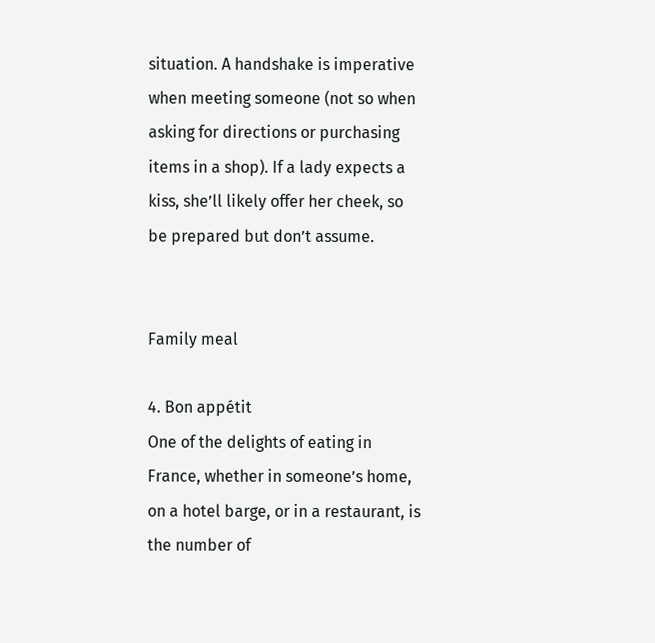situation. A handshake is imperative when meeting someone (not so when asking for directions or purchasing items in a shop). If a lady expects a kiss, she’ll likely offer her cheek, so be prepared but don’t assume.


Family meal

4. Bon appétit
One of the delights of eating in France, whether in someone’s home, on a hotel barge, or in a restaurant, is the number of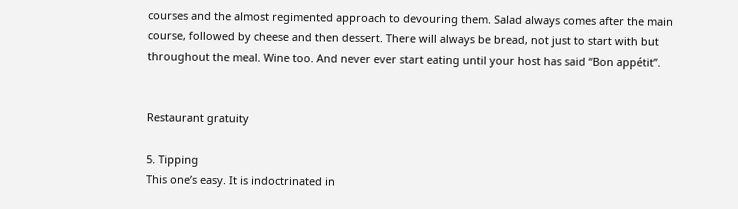courses and the almost regimented approach to devouring them. Salad always comes after the main course, followed by cheese and then dessert. There will always be bread, not just to start with but throughout the meal. Wine too. And never ever start eating until your host has said “Bon appétit”.


Restaurant gratuity

5. Tipping
This one’s easy. It is indoctrinated in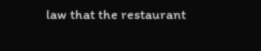law that the restaurant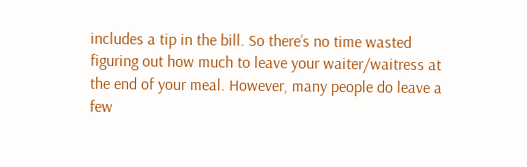includes a tip in the bill. So there’s no time wasted figuring out how much to leave your waiter/waitress at the end of your meal. However, many people do leave a few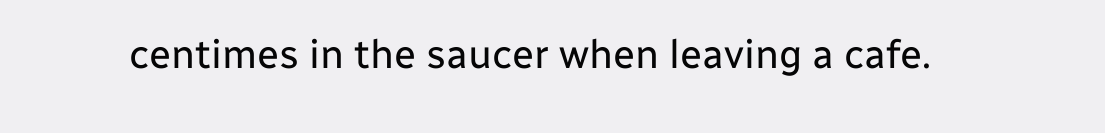centimes in the saucer when leaving a cafe.